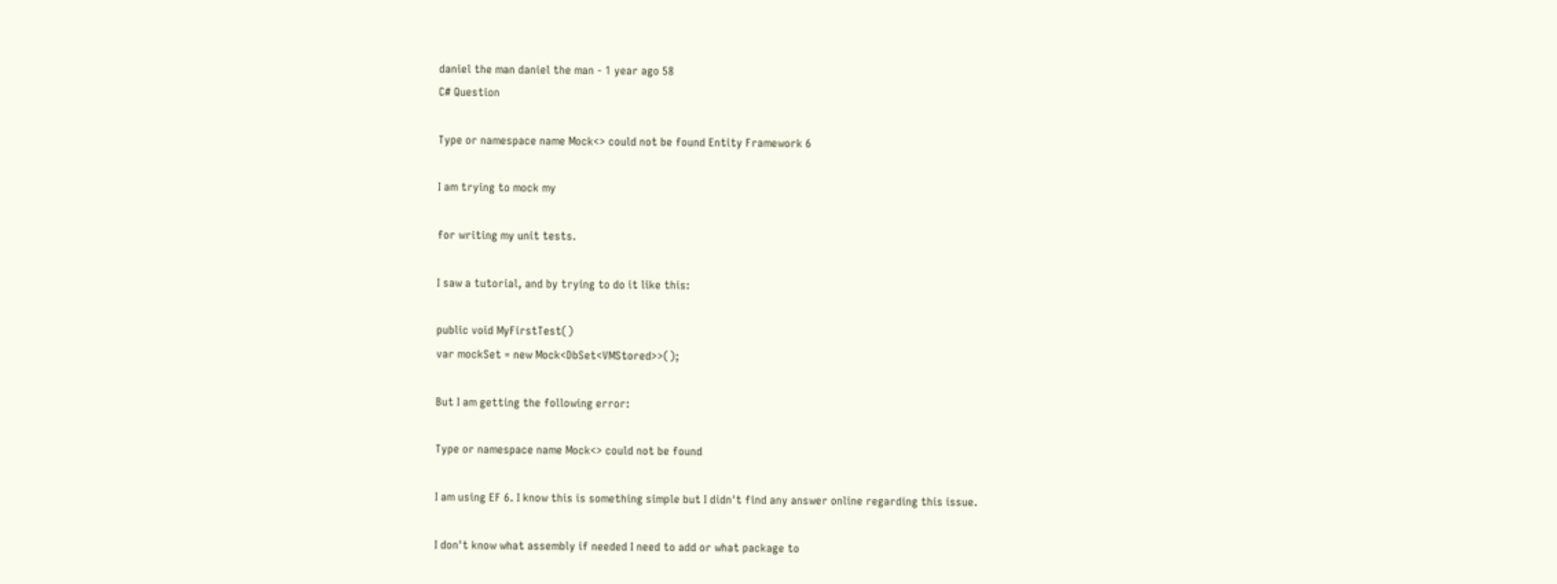daniel the man daniel the man - 1 year ago 58
C# Question

Type or namespace name Mock<> could not be found Entity Framework 6

I am trying to mock my

for writing my unit tests.

I saw a tutorial, and by trying to do it like this:

public void MyFirstTest()
var mockSet = new Mock<DbSet<VMStored>>();

But I am getting the following error:

Type or namespace name Mock<> could not be found

I am using EF 6. I know this is something simple but I didn't find any answer online regarding this issue.

I don't know what assembly if needed I need to add or what package to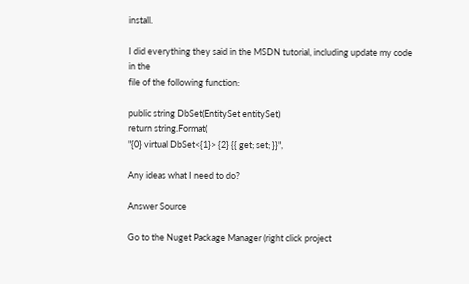install.

I did everything they said in the MSDN tutorial, including update my code in the
file of the following function:

public string DbSet(EntitySet entitySet)
return string.Format(
"{0} virtual DbSet<{1}> {2} {{ get; set; }}",

Any ideas what I need to do?

Answer Source

Go to the Nuget Package Manager (right click project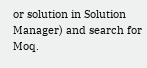or solution in Solution Manager) and search for Moq.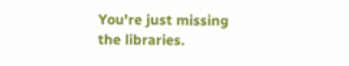You're just missing the libraries.